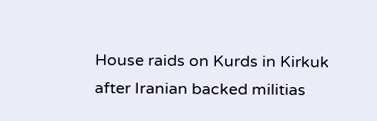House raids on Kurds in Kirkuk after Iranian backed militias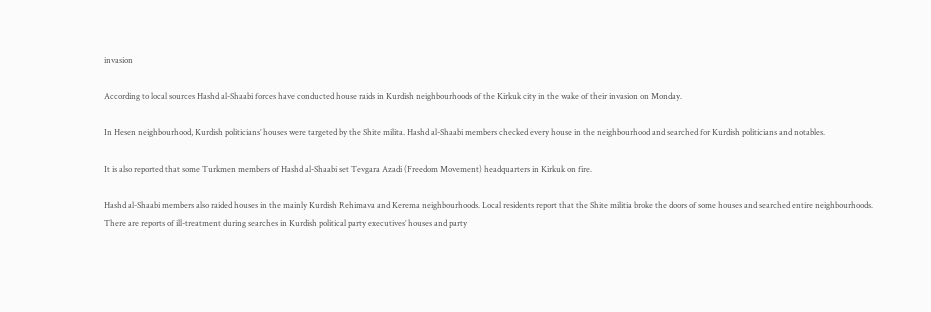invasion

According to local sources Hashd al-Shaabi forces have conducted house raids in Kurdish neighbourhoods of the Kirkuk city in the wake of their invasion on Monday.

In Hesen neighbourhood, Kurdish politicians’ houses were targeted by the Shite milita. Hashd al-Shaabi members checked every house in the neighbourhood and searched for Kurdish politicians and notables.

It is also reported that some Turkmen members of Hashd al-Shaabi set Tevgara Azadi (Freedom Movement) headquarters in Kirkuk on fire.

Hashd al-Shaabi members also raided houses in the mainly Kurdish Rehimava and Kerema neighbourhoods. Local residents report that the Shite militia broke the doors of some houses and searched entire neighbourhoods. There are reports of ill-treatment during searches in Kurdish political party executives’ houses and party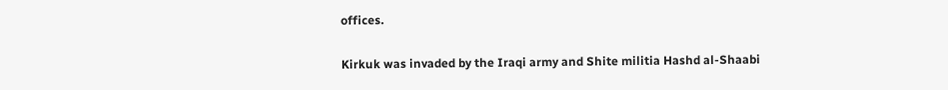offices.

Kirkuk was invaded by the Iraqi army and Shite militia Hashd al-Shaabi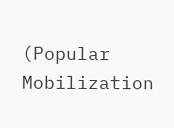(Popular Mobilization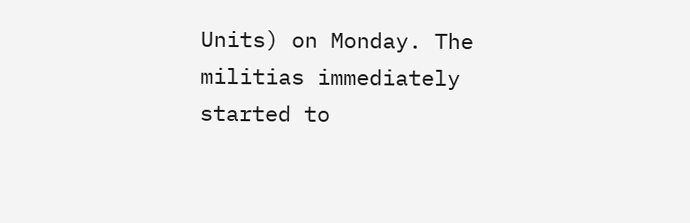Units) on Monday. The militias immediately started to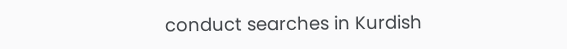conduct searches in Kurdish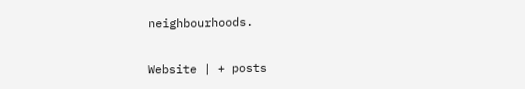neighbourhoods.


Website | + posts